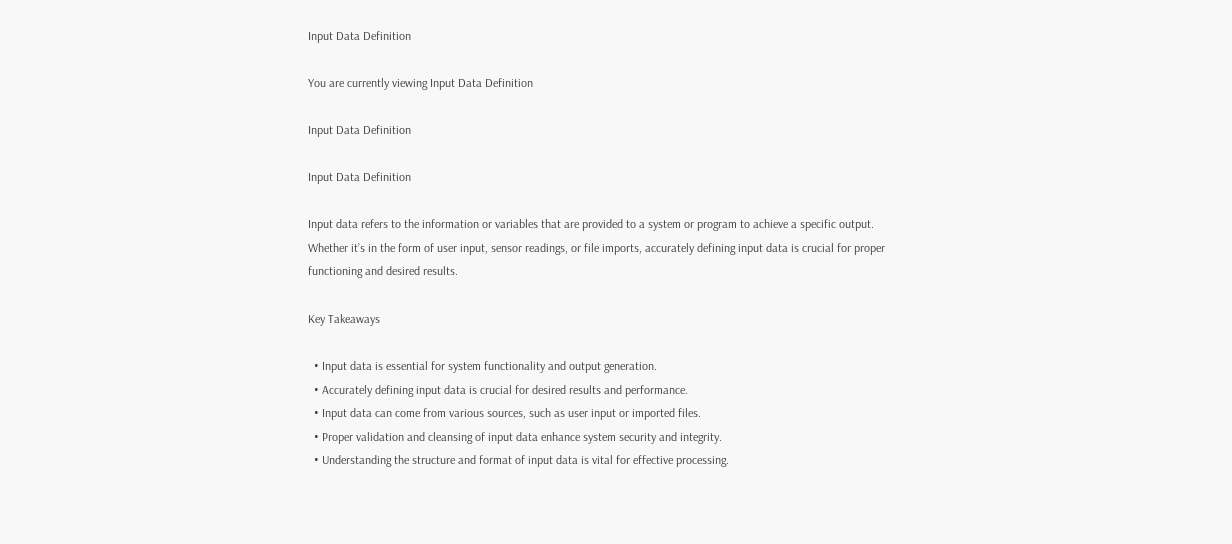Input Data Definition

You are currently viewing Input Data Definition

Input Data Definition

Input Data Definition

Input data refers to the information or variables that are provided to a system or program to achieve a specific output. Whether it’s in the form of user input, sensor readings, or file imports, accurately defining input data is crucial for proper functioning and desired results.

Key Takeaways

  • Input data is essential for system functionality and output generation.
  • Accurately defining input data is crucial for desired results and performance.
  • Input data can come from various sources, such as user input or imported files.
  • Proper validation and cleansing of input data enhance system security and integrity.
  • Understanding the structure and format of input data is vital for effective processing.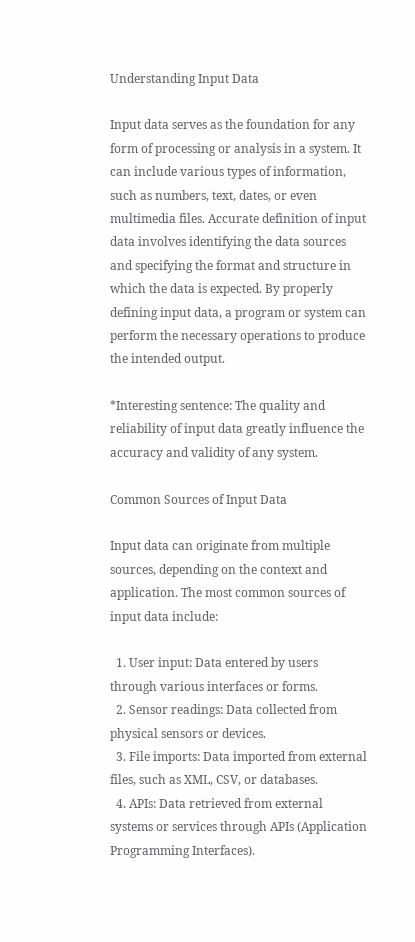Understanding Input Data

Input data serves as the foundation for any form of processing or analysis in a system. It can include various types of information, such as numbers, text, dates, or even multimedia files. Accurate definition of input data involves identifying the data sources and specifying the format and structure in which the data is expected. By properly defining input data, a program or system can perform the necessary operations to produce the intended output.

*Interesting sentence: The quality and reliability of input data greatly influence the accuracy and validity of any system.

Common Sources of Input Data

Input data can originate from multiple sources, depending on the context and application. The most common sources of input data include:

  1. User input: Data entered by users through various interfaces or forms.
  2. Sensor readings: Data collected from physical sensors or devices.
  3. File imports: Data imported from external files, such as XML, CSV, or databases.
  4. APIs: Data retrieved from external systems or services through APIs (Application Programming Interfaces).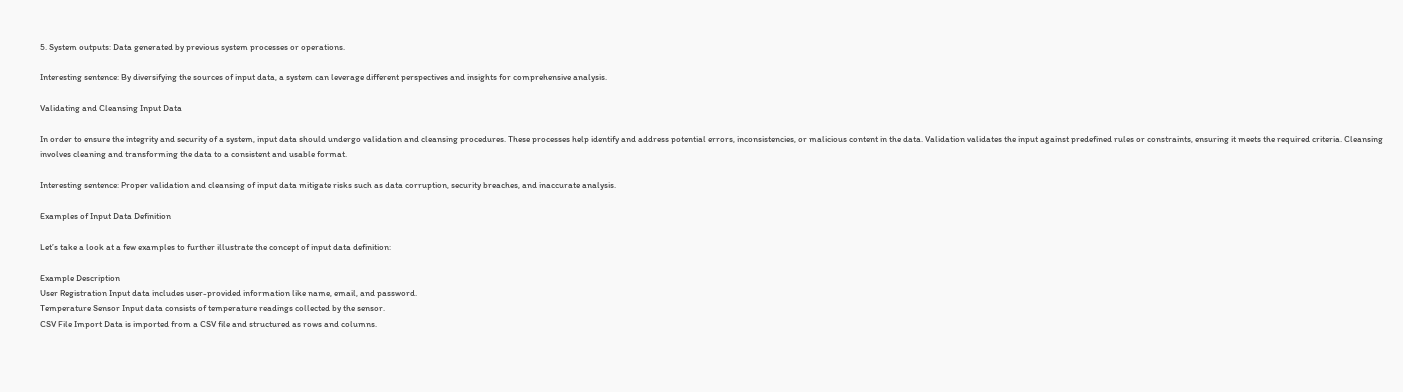5. System outputs: Data generated by previous system processes or operations.

Interesting sentence: By diversifying the sources of input data, a system can leverage different perspectives and insights for comprehensive analysis.

Validating and Cleansing Input Data

In order to ensure the integrity and security of a system, input data should undergo validation and cleansing procedures. These processes help identify and address potential errors, inconsistencies, or malicious content in the data. Validation validates the input against predefined rules or constraints, ensuring it meets the required criteria. Cleansing involves cleaning and transforming the data to a consistent and usable format.

Interesting sentence: Proper validation and cleansing of input data mitigate risks such as data corruption, security breaches, and inaccurate analysis.

Examples of Input Data Definition

Let’s take a look at a few examples to further illustrate the concept of input data definition:

Example Description
User Registration Input data includes user-provided information like name, email, and password.
Temperature Sensor Input data consists of temperature readings collected by the sensor.
CSV File Import Data is imported from a CSV file and structured as rows and columns.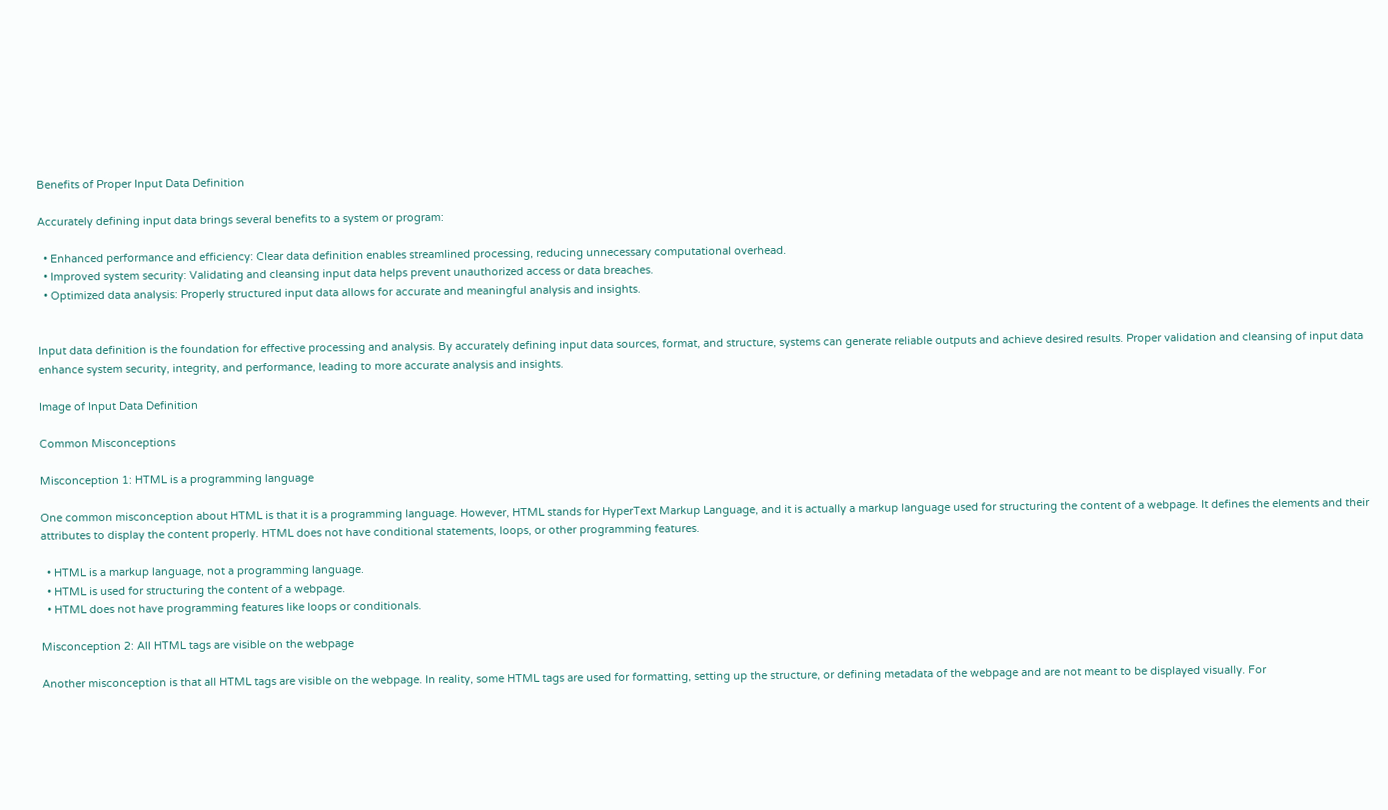Benefits of Proper Input Data Definition

Accurately defining input data brings several benefits to a system or program:

  • Enhanced performance and efficiency: Clear data definition enables streamlined processing, reducing unnecessary computational overhead.
  • Improved system security: Validating and cleansing input data helps prevent unauthorized access or data breaches.
  • Optimized data analysis: Properly structured input data allows for accurate and meaningful analysis and insights.


Input data definition is the foundation for effective processing and analysis. By accurately defining input data sources, format, and structure, systems can generate reliable outputs and achieve desired results. Proper validation and cleansing of input data enhance system security, integrity, and performance, leading to more accurate analysis and insights.

Image of Input Data Definition

Common Misconceptions

Misconception 1: HTML is a programming language

One common misconception about HTML is that it is a programming language. However, HTML stands for HyperText Markup Language, and it is actually a markup language used for structuring the content of a webpage. It defines the elements and their attributes to display the content properly. HTML does not have conditional statements, loops, or other programming features.

  • HTML is a markup language, not a programming language.
  • HTML is used for structuring the content of a webpage.
  • HTML does not have programming features like loops or conditionals.

Misconception 2: All HTML tags are visible on the webpage

Another misconception is that all HTML tags are visible on the webpage. In reality, some HTML tags are used for formatting, setting up the structure, or defining metadata of the webpage and are not meant to be displayed visually. For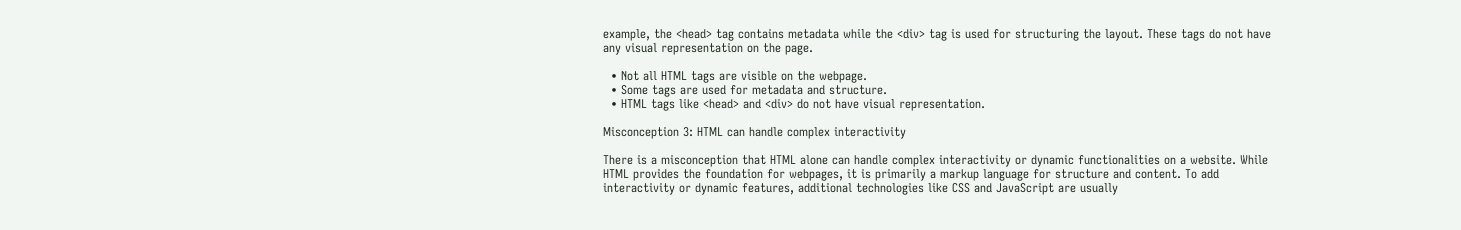example, the <head> tag contains metadata while the <div> tag is used for structuring the layout. These tags do not have any visual representation on the page.

  • Not all HTML tags are visible on the webpage.
  • Some tags are used for metadata and structure.
  • HTML tags like <head> and <div> do not have visual representation.

Misconception 3: HTML can handle complex interactivity

There is a misconception that HTML alone can handle complex interactivity or dynamic functionalities on a website. While HTML provides the foundation for webpages, it is primarily a markup language for structure and content. To add interactivity or dynamic features, additional technologies like CSS and JavaScript are usually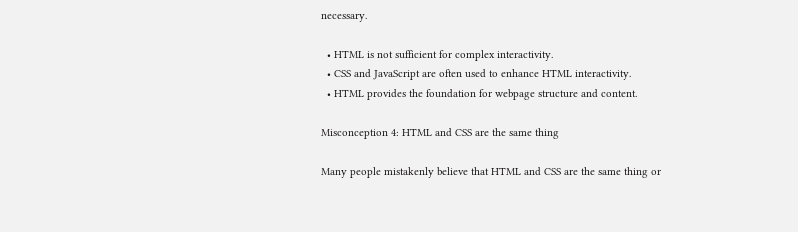necessary.

  • HTML is not sufficient for complex interactivity.
  • CSS and JavaScript are often used to enhance HTML interactivity.
  • HTML provides the foundation for webpage structure and content.

Misconception 4: HTML and CSS are the same thing

Many people mistakenly believe that HTML and CSS are the same thing or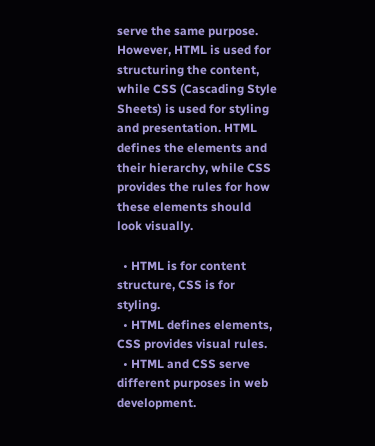serve the same purpose. However, HTML is used for structuring the content, while CSS (Cascading Style Sheets) is used for styling and presentation. HTML defines the elements and their hierarchy, while CSS provides the rules for how these elements should look visually.

  • HTML is for content structure, CSS is for styling.
  • HTML defines elements, CSS provides visual rules.
  • HTML and CSS serve different purposes in web development.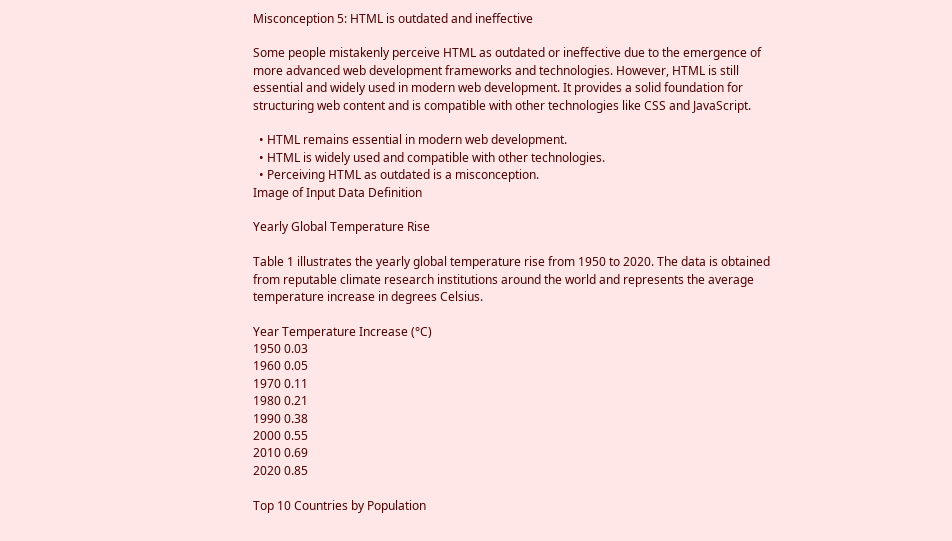Misconception 5: HTML is outdated and ineffective

Some people mistakenly perceive HTML as outdated or ineffective due to the emergence of more advanced web development frameworks and technologies. However, HTML is still essential and widely used in modern web development. It provides a solid foundation for structuring web content and is compatible with other technologies like CSS and JavaScript.

  • HTML remains essential in modern web development.
  • HTML is widely used and compatible with other technologies.
  • Perceiving HTML as outdated is a misconception.
Image of Input Data Definition

Yearly Global Temperature Rise

Table 1 illustrates the yearly global temperature rise from 1950 to 2020. The data is obtained from reputable climate research institutions around the world and represents the average temperature increase in degrees Celsius.

Year Temperature Increase (°C)
1950 0.03
1960 0.05
1970 0.11
1980 0.21
1990 0.38
2000 0.55
2010 0.69
2020 0.85

Top 10 Countries by Population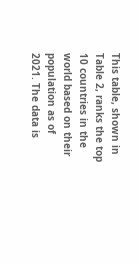This table, shown in Table 2, ranks the top 10 countries in the world based on their population as of 2021. The data is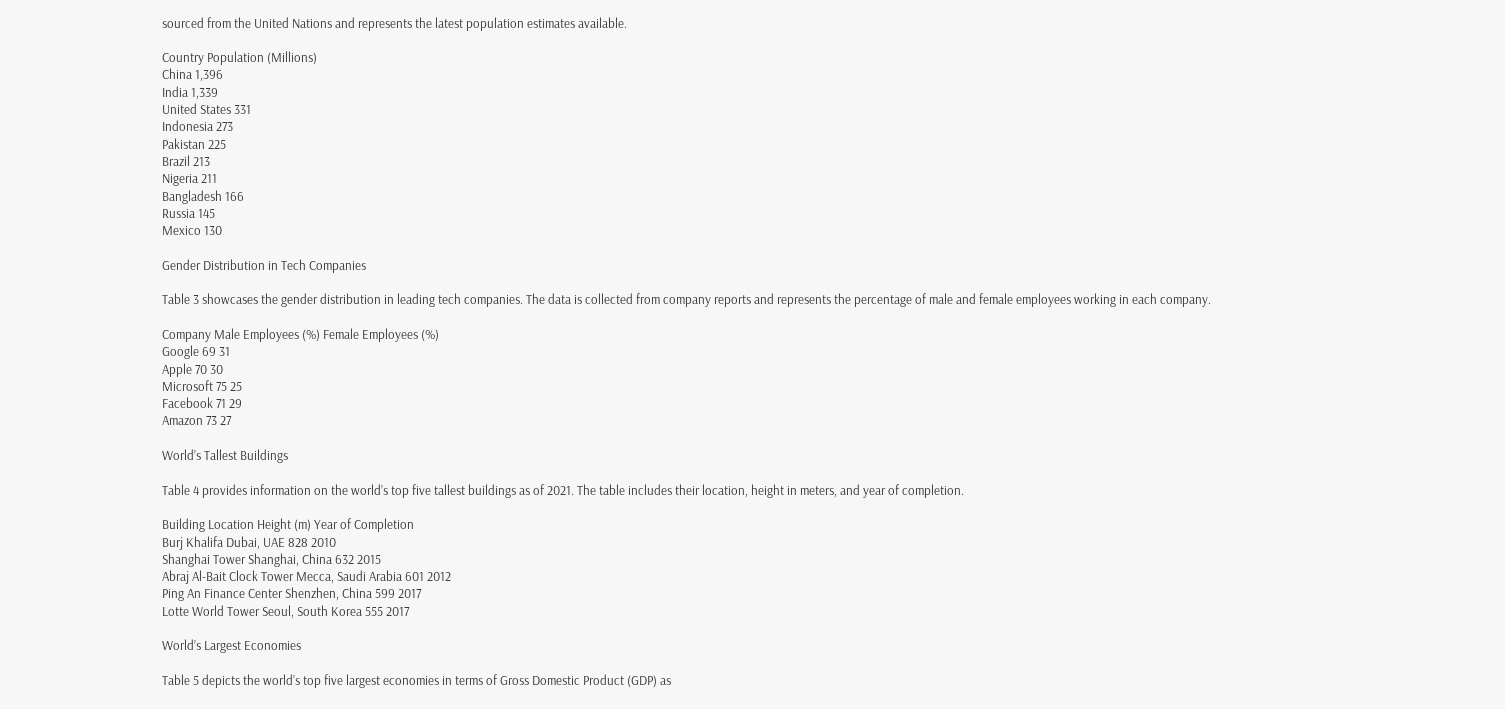sourced from the United Nations and represents the latest population estimates available.

Country Population (Millions)
China 1,396
India 1,339
United States 331
Indonesia 273
Pakistan 225
Brazil 213
Nigeria 211
Bangladesh 166
Russia 145
Mexico 130

Gender Distribution in Tech Companies

Table 3 showcases the gender distribution in leading tech companies. The data is collected from company reports and represents the percentage of male and female employees working in each company.

Company Male Employees (%) Female Employees (%)
Google 69 31
Apple 70 30
Microsoft 75 25
Facebook 71 29
Amazon 73 27

World’s Tallest Buildings

Table 4 provides information on the world’s top five tallest buildings as of 2021. The table includes their location, height in meters, and year of completion.

Building Location Height (m) Year of Completion
Burj Khalifa Dubai, UAE 828 2010
Shanghai Tower Shanghai, China 632 2015
Abraj Al-Bait Clock Tower Mecca, Saudi Arabia 601 2012
Ping An Finance Center Shenzhen, China 599 2017
Lotte World Tower Seoul, South Korea 555 2017

World’s Largest Economies

Table 5 depicts the world’s top five largest economies in terms of Gross Domestic Product (GDP) as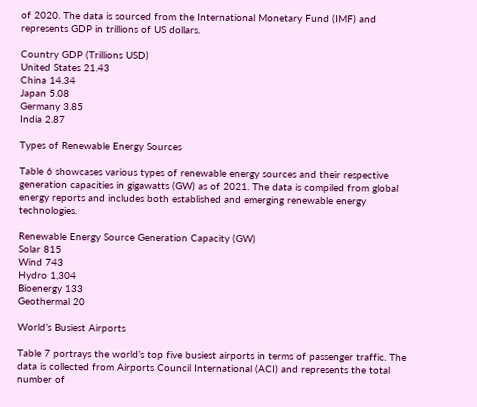of 2020. The data is sourced from the International Monetary Fund (IMF) and represents GDP in trillions of US dollars.

Country GDP (Trillions USD)
United States 21.43
China 14.34
Japan 5.08
Germany 3.85
India 2.87

Types of Renewable Energy Sources

Table 6 showcases various types of renewable energy sources and their respective generation capacities in gigawatts (GW) as of 2021. The data is compiled from global energy reports and includes both established and emerging renewable energy technologies.

Renewable Energy Source Generation Capacity (GW)
Solar 815
Wind 743
Hydro 1,304
Bioenergy 133
Geothermal 20

World’s Busiest Airports

Table 7 portrays the world’s top five busiest airports in terms of passenger traffic. The data is collected from Airports Council International (ACI) and represents the total number of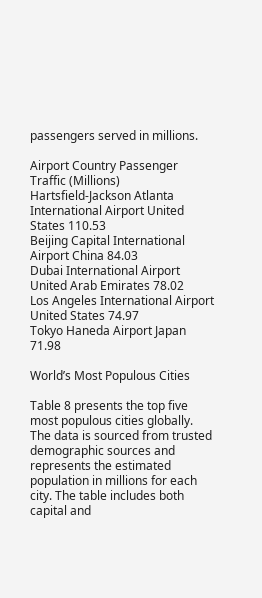passengers served in millions.

Airport Country Passenger Traffic (Millions)
Hartsfield-Jackson Atlanta International Airport United States 110.53
Beijing Capital International Airport China 84.03
Dubai International Airport United Arab Emirates 78.02
Los Angeles International Airport United States 74.97
Tokyo Haneda Airport Japan 71.98

World’s Most Populous Cities

Table 8 presents the top five most populous cities globally. The data is sourced from trusted demographic sources and represents the estimated population in millions for each city. The table includes both capital and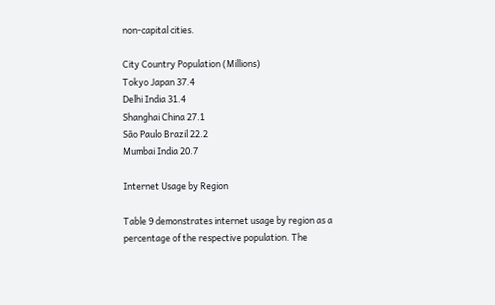non-capital cities.

City Country Population (Millions)
Tokyo Japan 37.4
Delhi India 31.4
Shanghai China 27.1
São Paulo Brazil 22.2
Mumbai India 20.7

Internet Usage by Region

Table 9 demonstrates internet usage by region as a percentage of the respective population. The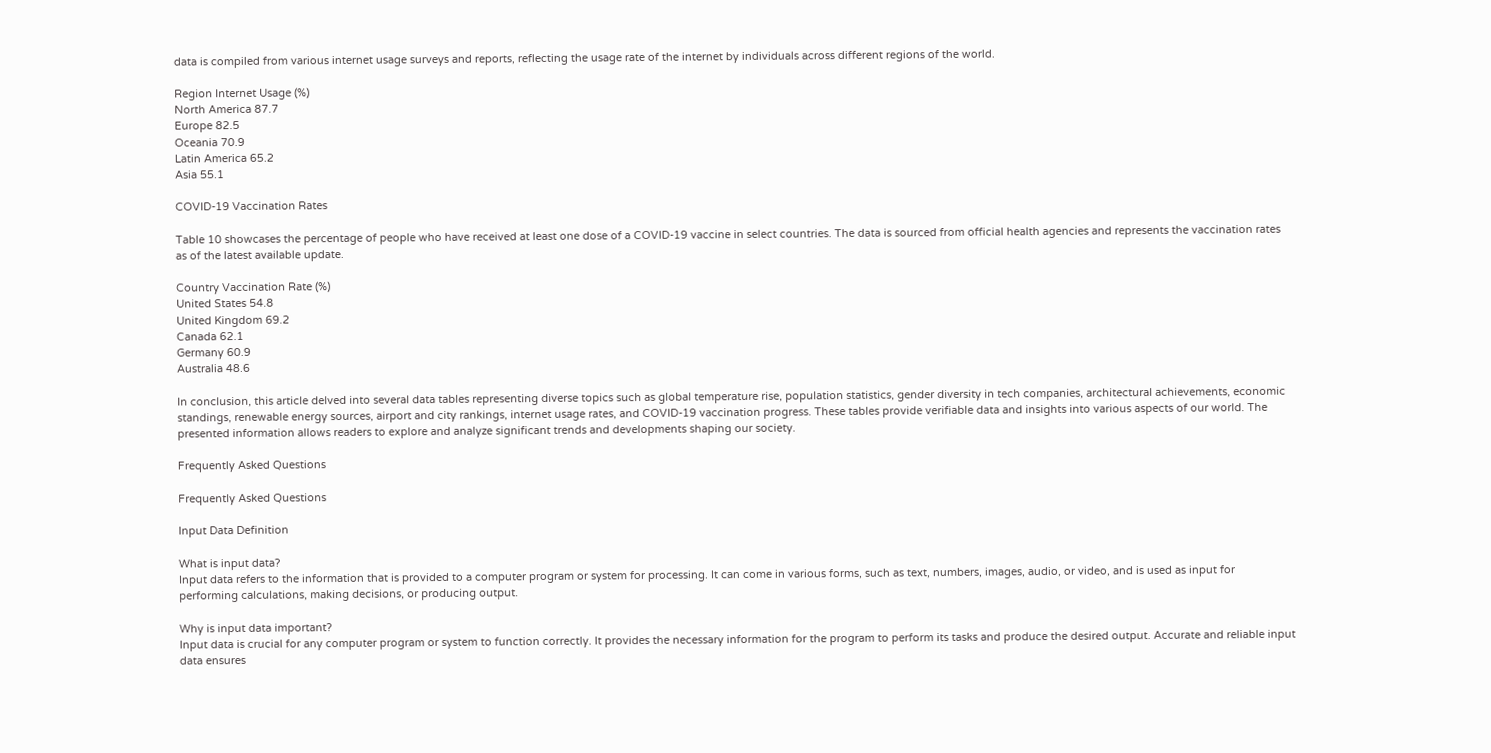data is compiled from various internet usage surveys and reports, reflecting the usage rate of the internet by individuals across different regions of the world.

Region Internet Usage (%)
North America 87.7
Europe 82.5
Oceania 70.9
Latin America 65.2
Asia 55.1

COVID-19 Vaccination Rates

Table 10 showcases the percentage of people who have received at least one dose of a COVID-19 vaccine in select countries. The data is sourced from official health agencies and represents the vaccination rates as of the latest available update.

Country Vaccination Rate (%)
United States 54.8
United Kingdom 69.2
Canada 62.1
Germany 60.9
Australia 48.6

In conclusion, this article delved into several data tables representing diverse topics such as global temperature rise, population statistics, gender diversity in tech companies, architectural achievements, economic standings, renewable energy sources, airport and city rankings, internet usage rates, and COVID-19 vaccination progress. These tables provide verifiable data and insights into various aspects of our world. The presented information allows readers to explore and analyze significant trends and developments shaping our society.

Frequently Asked Questions

Frequently Asked Questions

Input Data Definition

What is input data?
Input data refers to the information that is provided to a computer program or system for processing. It can come in various forms, such as text, numbers, images, audio, or video, and is used as input for performing calculations, making decisions, or producing output.

Why is input data important?
Input data is crucial for any computer program or system to function correctly. It provides the necessary information for the program to perform its tasks and produce the desired output. Accurate and reliable input data ensures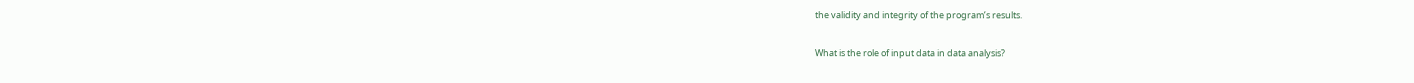the validity and integrity of the program’s results.

What is the role of input data in data analysis?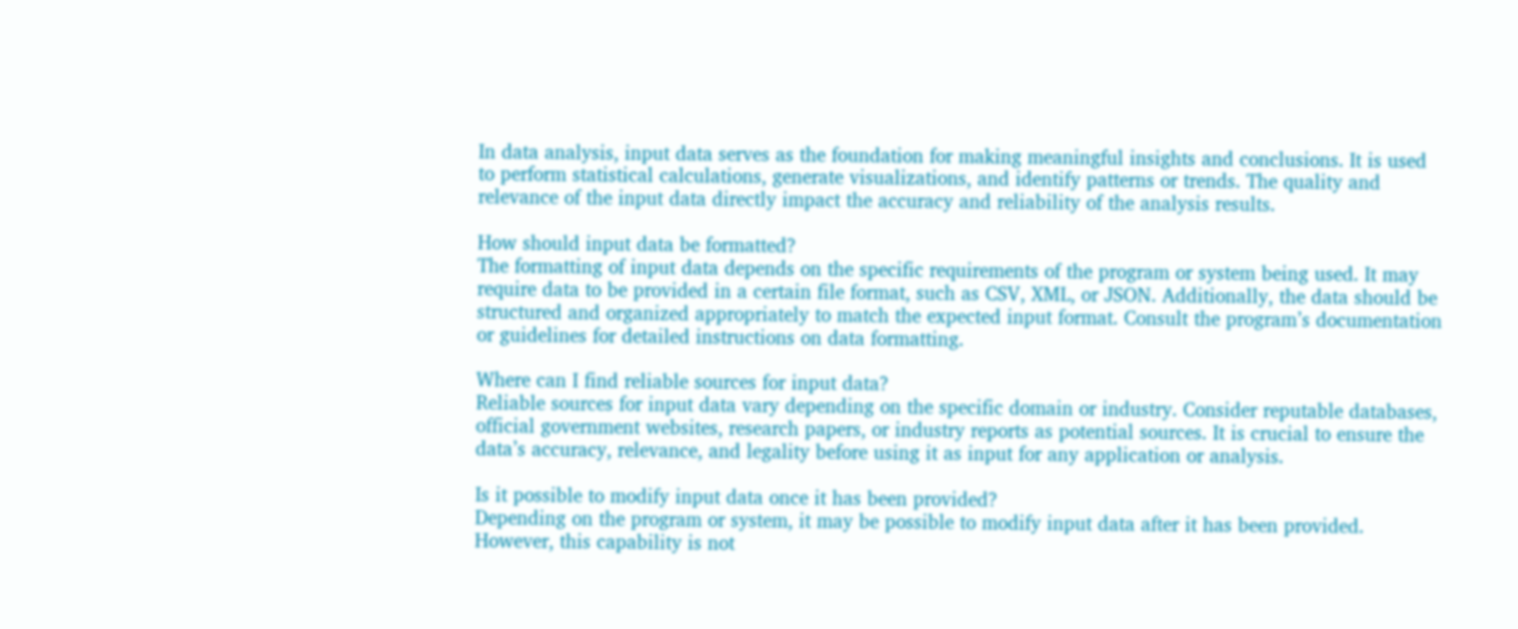In data analysis, input data serves as the foundation for making meaningful insights and conclusions. It is used to perform statistical calculations, generate visualizations, and identify patterns or trends. The quality and relevance of the input data directly impact the accuracy and reliability of the analysis results.

How should input data be formatted?
The formatting of input data depends on the specific requirements of the program or system being used. It may require data to be provided in a certain file format, such as CSV, XML, or JSON. Additionally, the data should be structured and organized appropriately to match the expected input format. Consult the program’s documentation or guidelines for detailed instructions on data formatting.

Where can I find reliable sources for input data?
Reliable sources for input data vary depending on the specific domain or industry. Consider reputable databases, official government websites, research papers, or industry reports as potential sources. It is crucial to ensure the data’s accuracy, relevance, and legality before using it as input for any application or analysis.

Is it possible to modify input data once it has been provided?
Depending on the program or system, it may be possible to modify input data after it has been provided. However, this capability is not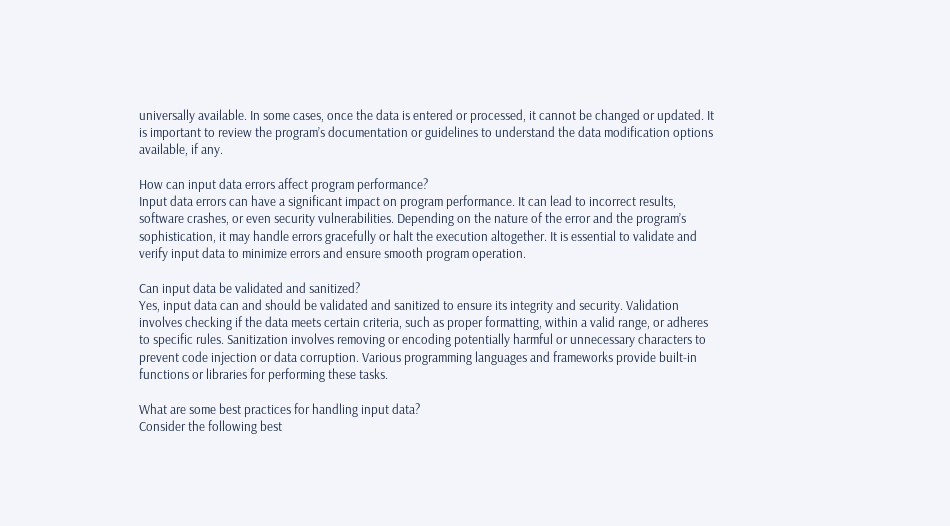universally available. In some cases, once the data is entered or processed, it cannot be changed or updated. It is important to review the program’s documentation or guidelines to understand the data modification options available, if any.

How can input data errors affect program performance?
Input data errors can have a significant impact on program performance. It can lead to incorrect results, software crashes, or even security vulnerabilities. Depending on the nature of the error and the program’s sophistication, it may handle errors gracefully or halt the execution altogether. It is essential to validate and verify input data to minimize errors and ensure smooth program operation.

Can input data be validated and sanitized?
Yes, input data can and should be validated and sanitized to ensure its integrity and security. Validation involves checking if the data meets certain criteria, such as proper formatting, within a valid range, or adheres to specific rules. Sanitization involves removing or encoding potentially harmful or unnecessary characters to prevent code injection or data corruption. Various programming languages and frameworks provide built-in functions or libraries for performing these tasks.

What are some best practices for handling input data?
Consider the following best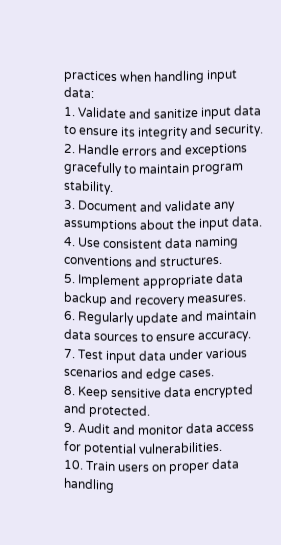practices when handling input data:
1. Validate and sanitize input data to ensure its integrity and security.
2. Handle errors and exceptions gracefully to maintain program stability.
3. Document and validate any assumptions about the input data.
4. Use consistent data naming conventions and structures.
5. Implement appropriate data backup and recovery measures.
6. Regularly update and maintain data sources to ensure accuracy.
7. Test input data under various scenarios and edge cases.
8. Keep sensitive data encrypted and protected.
9. Audit and monitor data access for potential vulnerabilities.
10. Train users on proper data handling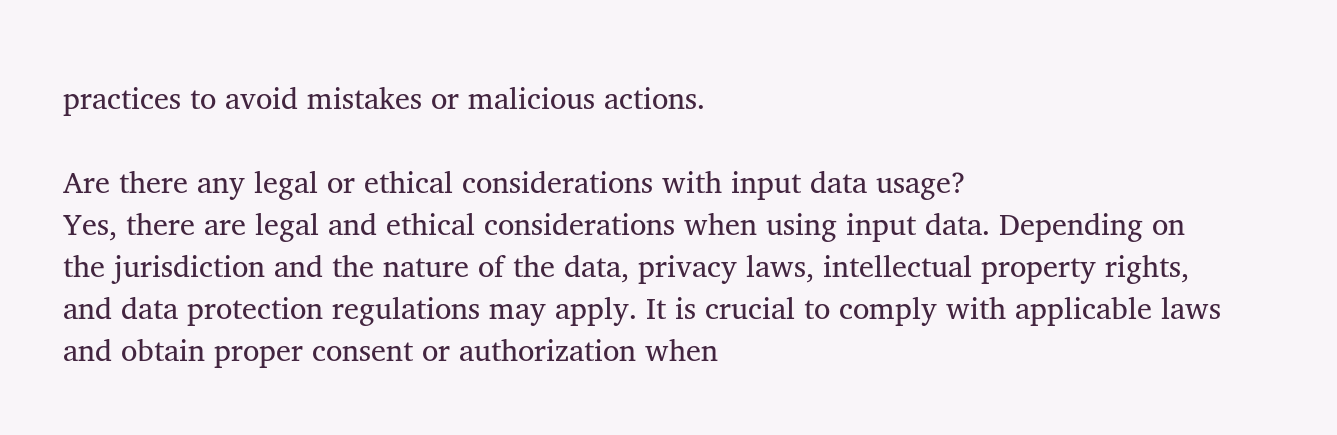practices to avoid mistakes or malicious actions.

Are there any legal or ethical considerations with input data usage?
Yes, there are legal and ethical considerations when using input data. Depending on the jurisdiction and the nature of the data, privacy laws, intellectual property rights, and data protection regulations may apply. It is crucial to comply with applicable laws and obtain proper consent or authorization when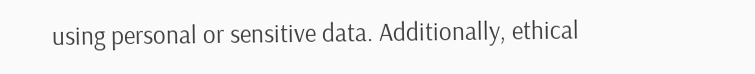using personal or sensitive data. Additionally, ethical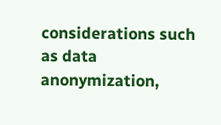considerations such as data anonymization,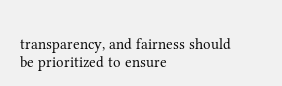transparency, and fairness should be prioritized to ensure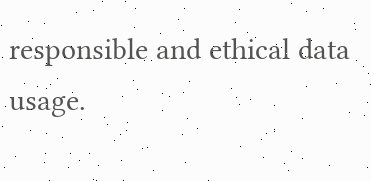responsible and ethical data usage.